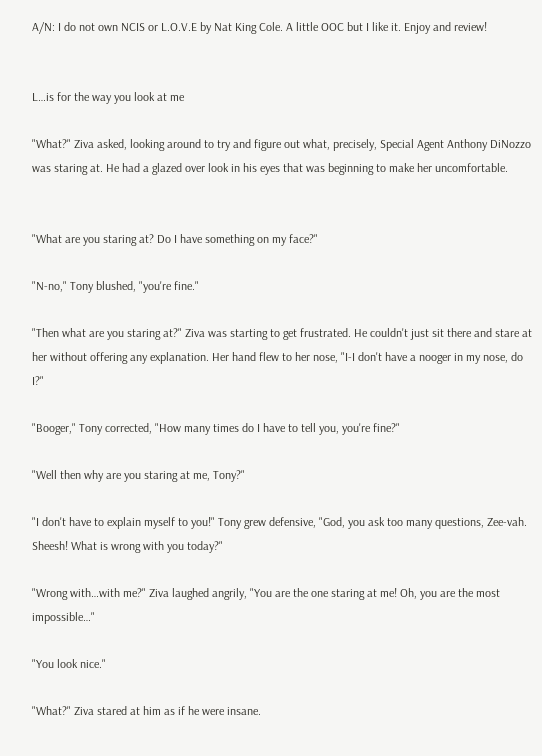A/N: I do not own NCIS or L.O.V.E by Nat King Cole. A little OOC but I like it. Enjoy and review!


L…is for the way you look at me

"What?" Ziva asked, looking around to try and figure out what, precisely, Special Agent Anthony DiNozzo was staring at. He had a glazed over look in his eyes that was beginning to make her uncomfortable.


"What are you staring at? Do I have something on my face?"

"N-no," Tony blushed, "you're fine."

"Then what are you staring at?" Ziva was starting to get frustrated. He couldn't just sit there and stare at her without offering any explanation. Her hand flew to her nose, "I-I don't have a nooger in my nose, do I?"

"Booger," Tony corrected, "How many times do I have to tell you, you're fine?"

"Well then why are you staring at me, Tony?"

"I don't have to explain myself to you!" Tony grew defensive, "God, you ask too many questions, Zee-vah. Sheesh! What is wrong with you today?"

"Wrong with…with me?" Ziva laughed angrily, "You are the one staring at me! Oh, you are the most impossible…"

"You look nice."

"What?" Ziva stared at him as if he were insane.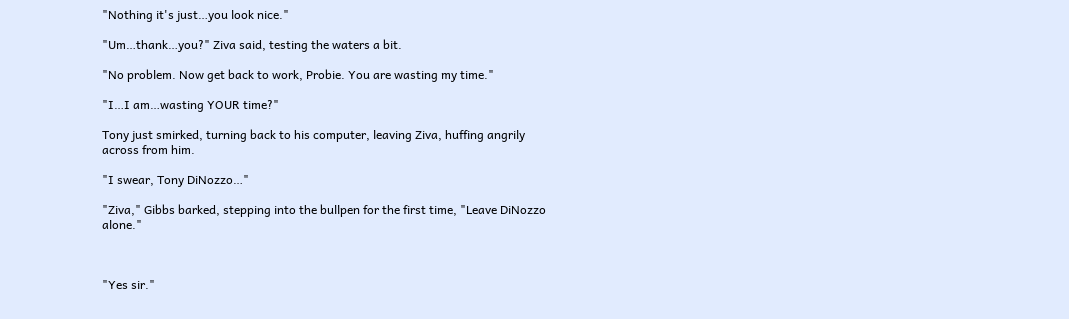"Nothing it's just…you look nice."

"Um…thank…you?" Ziva said, testing the waters a bit.

"No problem. Now get back to work, Probie. You are wasting my time."

"I…I am…wasting YOUR time?"

Tony just smirked, turning back to his computer, leaving Ziva, huffing angrily across from him.

"I swear, Tony DiNozzo…"

"Ziva," Gibbs barked, stepping into the bullpen for the first time, "Leave DiNozzo alone."



"Yes sir."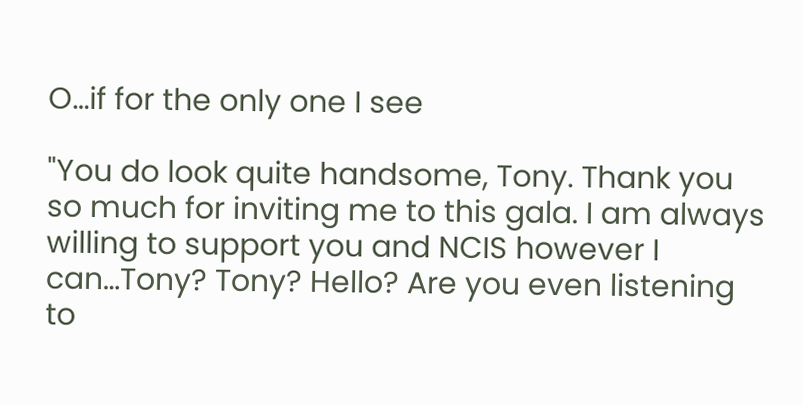O…if for the only one I see

"You do look quite handsome, Tony. Thank you so much for inviting me to this gala. I am always willing to support you and NCIS however I can…Tony? Tony? Hello? Are you even listening to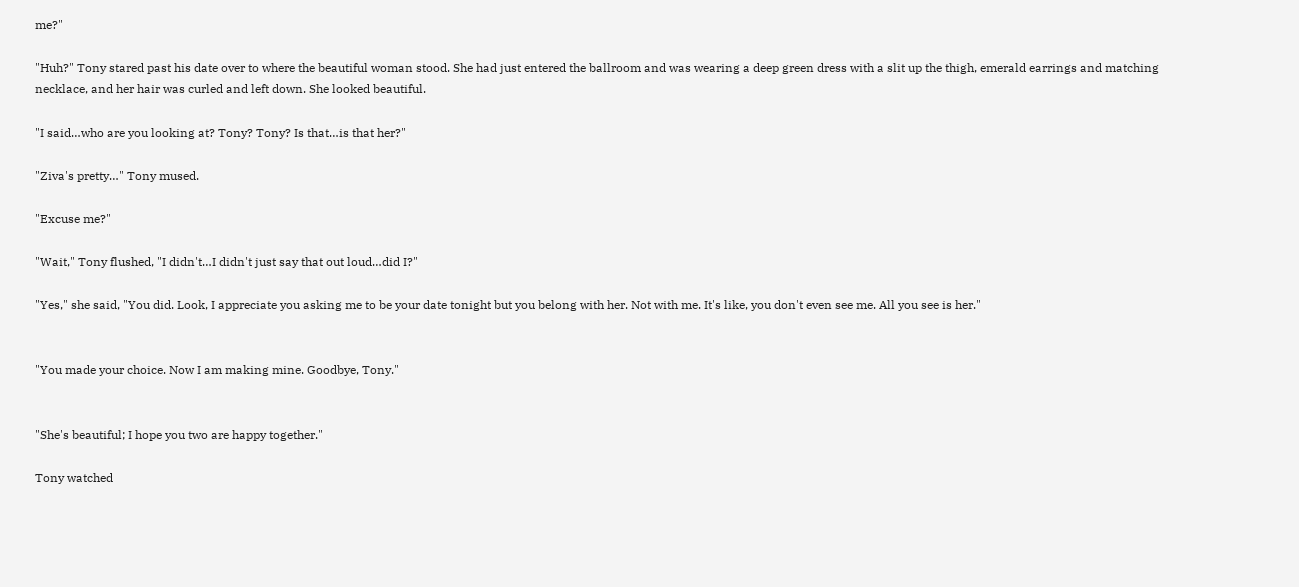me?"

"Huh?" Tony stared past his date over to where the beautiful woman stood. She had just entered the ballroom and was wearing a deep green dress with a slit up the thigh, emerald earrings and matching necklace, and her hair was curled and left down. She looked beautiful.

"I said…who are you looking at? Tony? Tony? Is that…is that her?"

"Ziva's pretty…" Tony mused.

"Excuse me?"

"Wait," Tony flushed, "I didn't…I didn't just say that out loud…did I?"

"Yes," she said, "You did. Look, I appreciate you asking me to be your date tonight but you belong with her. Not with me. It's like, you don't even see me. All you see is her."


"You made your choice. Now I am making mine. Goodbye, Tony."


"She's beautiful; I hope you two are happy together."

Tony watched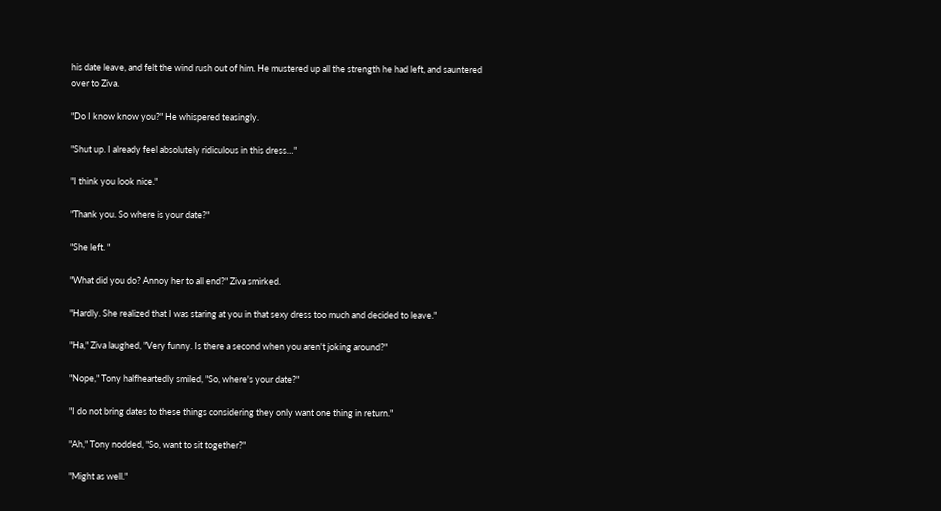his date leave, and felt the wind rush out of him. He mustered up all the strength he had left, and sauntered over to Ziva.

"Do I know know you?" He whispered teasingly.

"Shut up. I already feel absolutely ridiculous in this dress…"

"I think you look nice."

"Thank you. So where is your date?"

"She left. "

"What did you do? Annoy her to all end?" Ziva smirked.

"Hardly. She realized that I was staring at you in that sexy dress too much and decided to leave."

"Ha," Ziva laughed, "Very funny. Is there a second when you aren't joking around?"

"Nope," Tony halfheartedly smiled, "So, where's your date?"

"I do not bring dates to these things considering they only want one thing in return."

"Ah," Tony nodded, "So, want to sit together?"

"Might as well."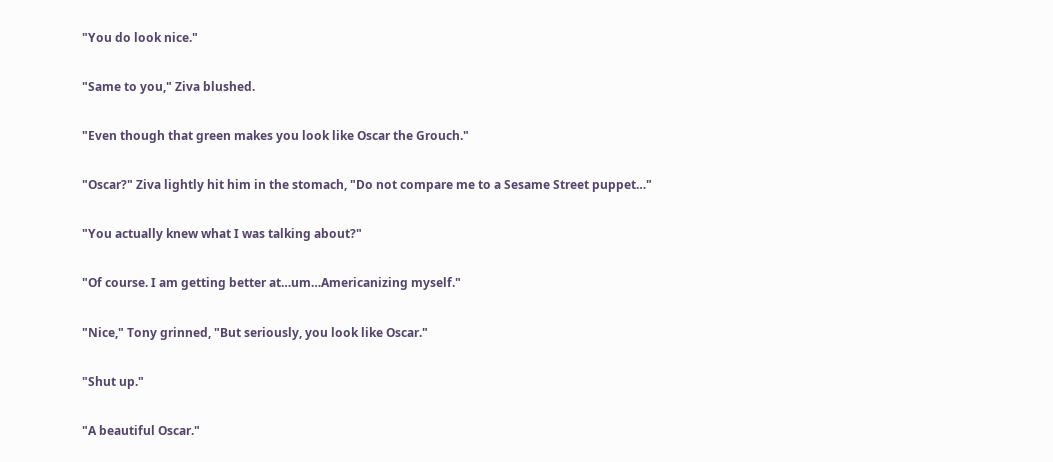"You do look nice."

"Same to you," Ziva blushed.

"Even though that green makes you look like Oscar the Grouch."

"Oscar?" Ziva lightly hit him in the stomach, "Do not compare me to a Sesame Street puppet…"

"You actually knew what I was talking about?"

"Of course. I am getting better at…um…Americanizing myself."

"Nice," Tony grinned, "But seriously, you look like Oscar."

"Shut up."

"A beautiful Oscar."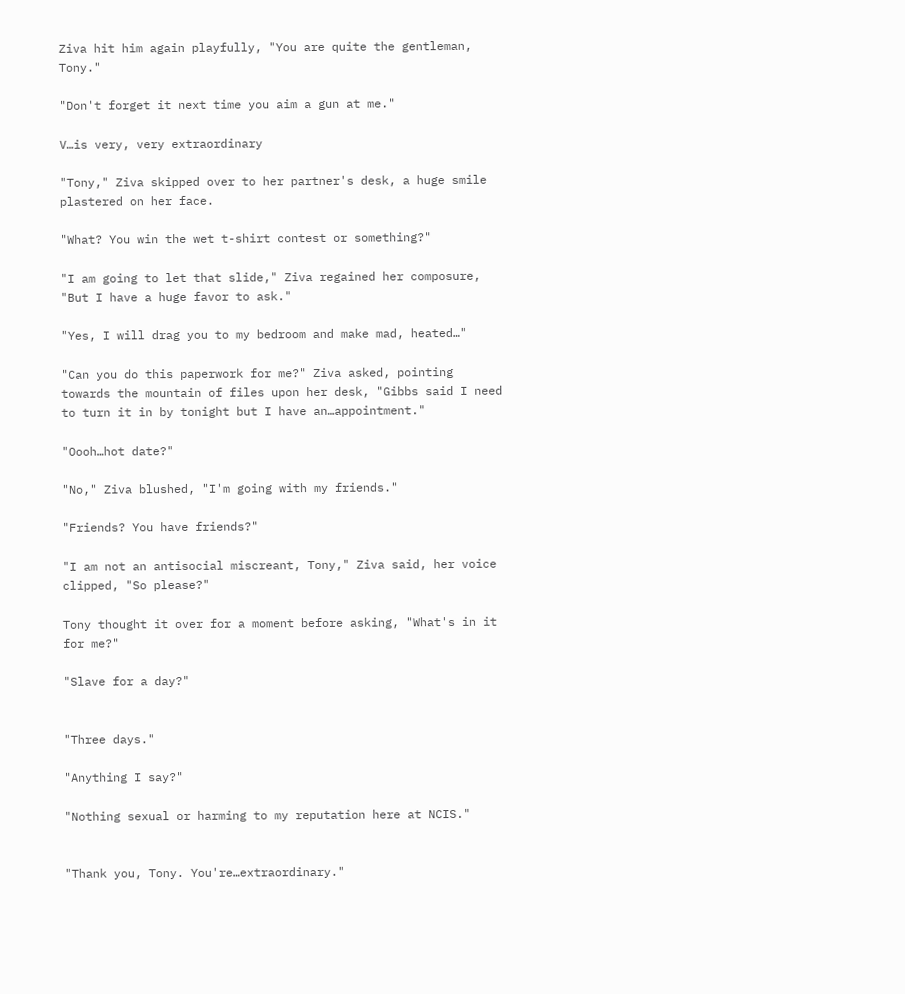Ziva hit him again playfully, "You are quite the gentleman, Tony."

"Don't forget it next time you aim a gun at me."

V…is very, very extraordinary

"Tony," Ziva skipped over to her partner's desk, a huge smile plastered on her face.

"What? You win the wet t-shirt contest or something?"

"I am going to let that slide," Ziva regained her composure, "But I have a huge favor to ask."

"Yes, I will drag you to my bedroom and make mad, heated…"

"Can you do this paperwork for me?" Ziva asked, pointing towards the mountain of files upon her desk, "Gibbs said I need to turn it in by tonight but I have an…appointment."

"Oooh…hot date?"

"No," Ziva blushed, "I'm going with my friends."

"Friends? You have friends?"

"I am not an antisocial miscreant, Tony," Ziva said, her voice clipped, "So please?"

Tony thought it over for a moment before asking, "What's in it for me?"

"Slave for a day?"


"Three days."

"Anything I say?"

"Nothing sexual or harming to my reputation here at NCIS."


"Thank you, Tony. You're…extraordinary."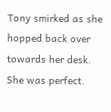Tony smirked as she hopped back over towards her desk. She was perfect.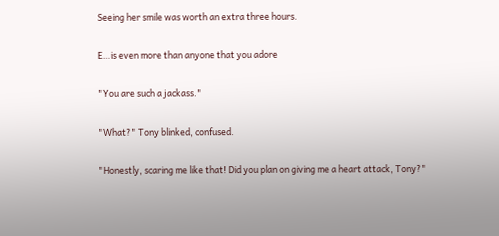Seeing her smile was worth an extra three hours.

E…is even more than anyone that you adore

"You are such a jackass."

"What?" Tony blinked, confused.

"Honestly, scaring me like that! Did you plan on giving me a heart attack, Tony?"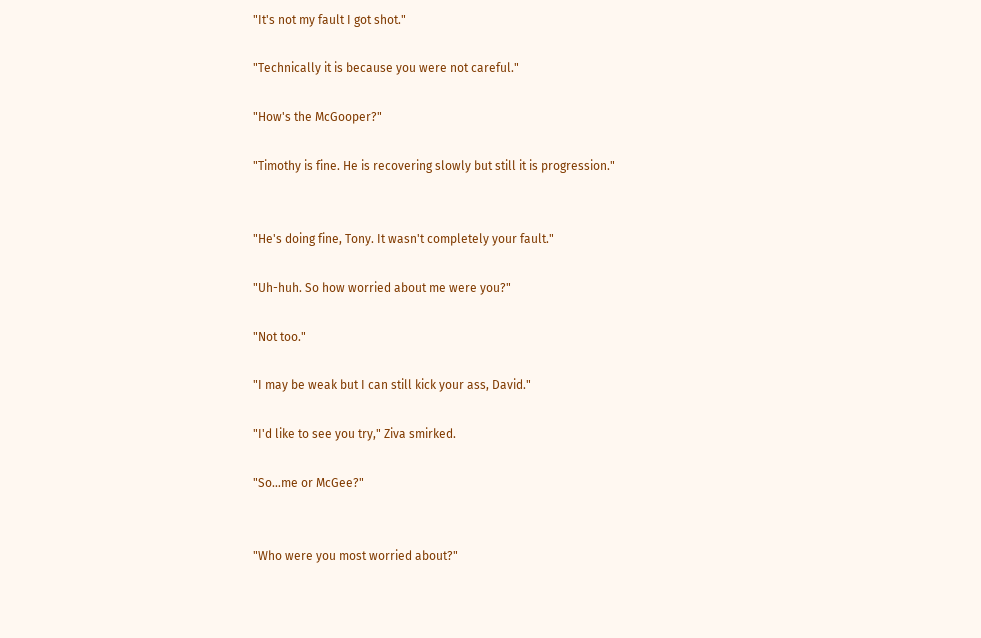"It's not my fault I got shot."

"Technically it is because you were not careful."

"How's the McGooper?"

"Timothy is fine. He is recovering slowly but still it is progression."


"He's doing fine, Tony. It wasn't completely your fault."

"Uh-huh. So how worried about me were you?"

"Not too."

"I may be weak but I can still kick your ass, David."

"I'd like to see you try," Ziva smirked.

"So…me or McGee?"


"Who were you most worried about?"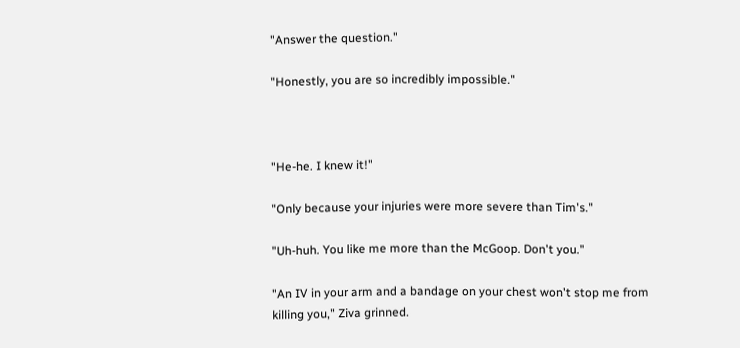"Answer the question."

"Honestly, you are so incredibly impossible."



"He-he. I knew it!"

"Only because your injuries were more severe than Tim's."

"Uh-huh. You like me more than the McGoop. Don't you."

"An IV in your arm and a bandage on your chest won't stop me from killing you," Ziva grinned.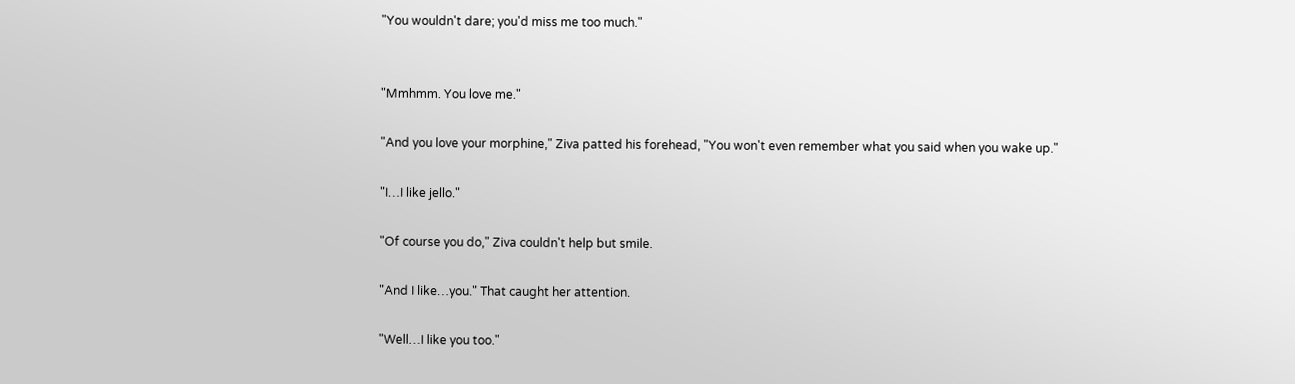"You wouldn't dare; you'd miss me too much."


"Mmhmm. You love me."

"And you love your morphine," Ziva patted his forehead, "You won't even remember what you said when you wake up."

"I…I like jello."

"Of course you do," Ziva couldn't help but smile.

"And I like…you." That caught her attention.

"Well…I like you too."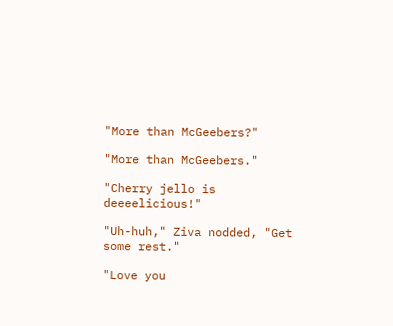"More than McGeebers?"

"More than McGeebers."

"Cherry jello is deeeelicious!"

"Uh-huh," Ziva nodded, "Get some rest."

"Love you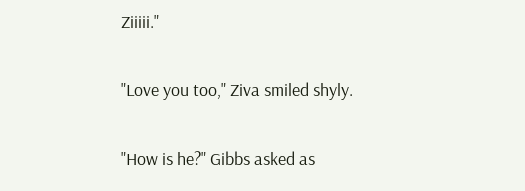Ziiiii."

"Love you too," Ziva smiled shyly.

"How is he?" Gibbs asked as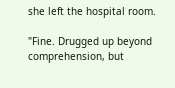she left the hospital room.

"Fine. Drugged up beyond comprehension, but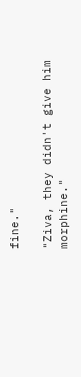fine."

"Ziva, they didn't give him morphine."